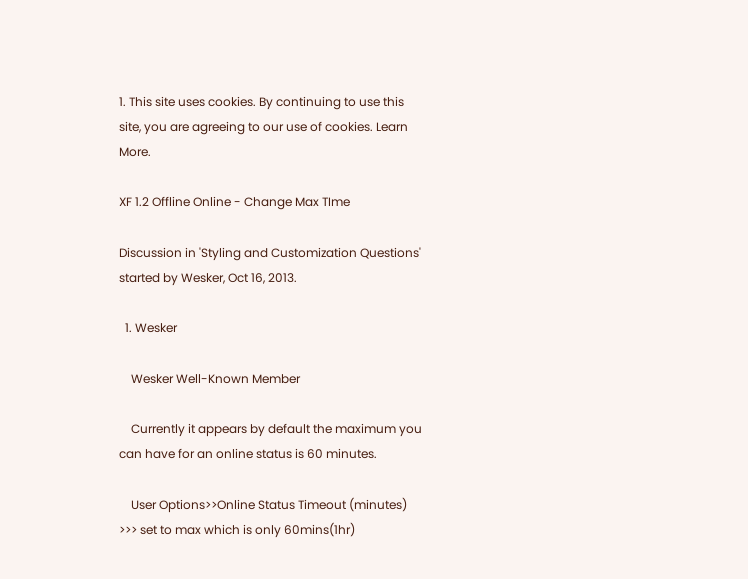1. This site uses cookies. By continuing to use this site, you are agreeing to our use of cookies. Learn More.

XF 1.2 Offline Online - Change Max TIme

Discussion in 'Styling and Customization Questions' started by Wesker, Oct 16, 2013.

  1. Wesker

    Wesker Well-Known Member

    Currently it appears by default the maximum you can have for an online status is 60 minutes.

    User Options>>Online Status Timeout (minutes) >>> set to max which is only 60mins(1hr)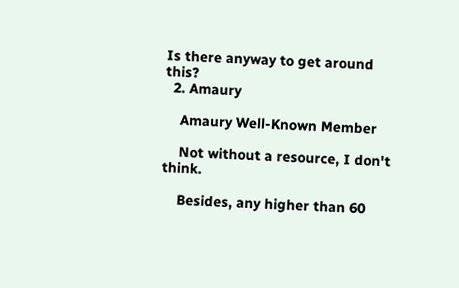Is there anyway to get around this?
  2. Amaury

    Amaury Well-Known Member

    Not without a resource, I don't think.

    Besides, any higher than 60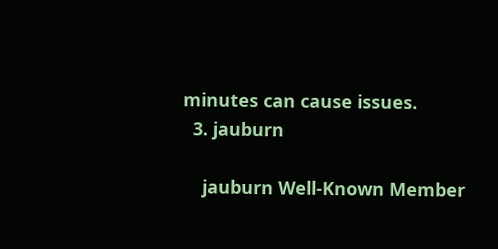minutes can cause issues.
  3. jauburn

    jauburn Well-Known Member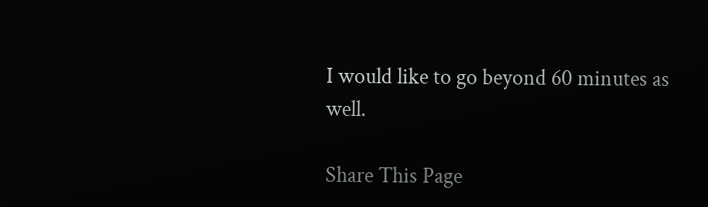I would like to go beyond 60 minutes as well.

Share This Page